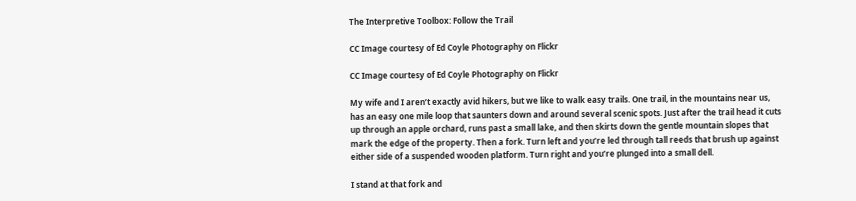The Interpretive Toolbox: Follow the Trail

CC Image courtesy of Ed Coyle Photography on Flickr

CC Image courtesy of Ed Coyle Photography on Flickr

My wife and I aren’t exactly avid hikers, but we like to walk easy trails. One trail, in the mountains near us, has an easy one mile loop that saunters down and around several scenic spots. Just after the trail head it cuts up through an apple orchard, runs past a small lake, and then skirts down the gentle mountain slopes that mark the edge of the property. Then a fork. Turn left and you’re led through tall reeds that brush up against either side of a suspended wooden platform. Turn right and you’re plunged into a small dell.

I stand at that fork and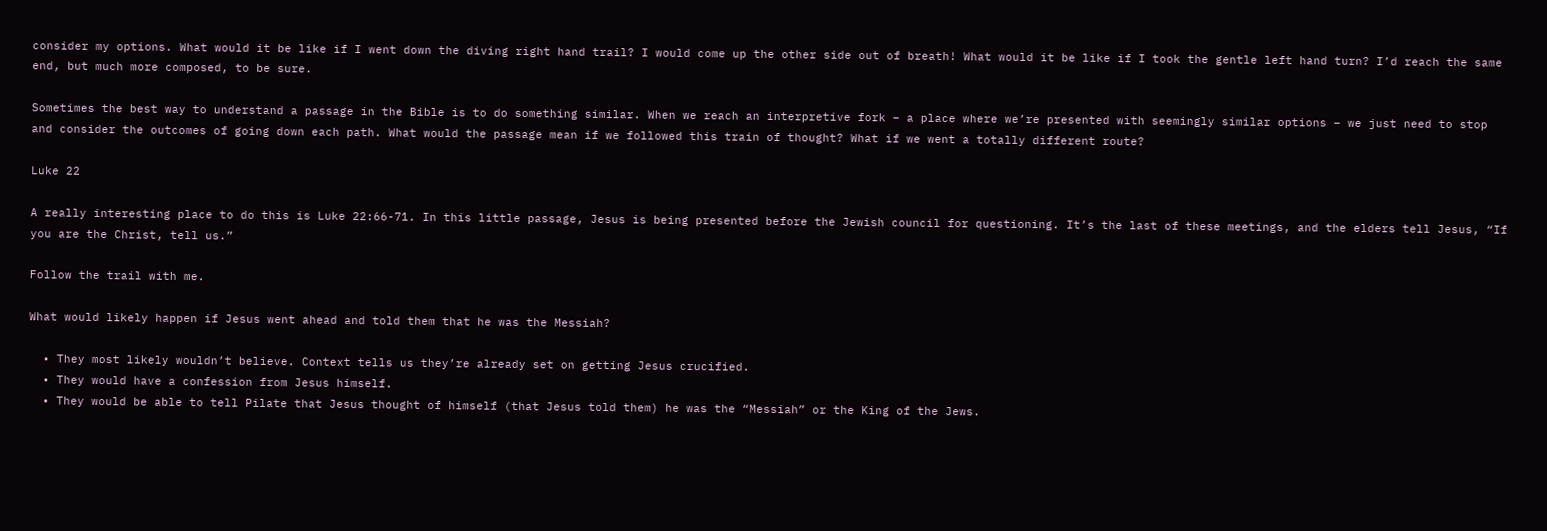consider my options. What would it be like if I went down the diving right hand trail? I would come up the other side out of breath! What would it be like if I took the gentle left hand turn? I’d reach the same end, but much more composed, to be sure.

Sometimes the best way to understand a passage in the Bible is to do something similar. When we reach an interpretive fork – a place where we’re presented with seemingly similar options – we just need to stop and consider the outcomes of going down each path. What would the passage mean if we followed this train of thought? What if we went a totally different route?

Luke 22

A really interesting place to do this is Luke 22:66-71. In this little passage, Jesus is being presented before the Jewish council for questioning. It’s the last of these meetings, and the elders tell Jesus, “If you are the Christ, tell us.”

Follow the trail with me.

What would likely happen if Jesus went ahead and told them that he was the Messiah?

  • They most likely wouldn’t believe. Context tells us they’re already set on getting Jesus crucified.
  • They would have a confession from Jesus himself.
  • They would be able to tell Pilate that Jesus thought of himself (that Jesus told them) he was the “Messiah” or the King of the Jews.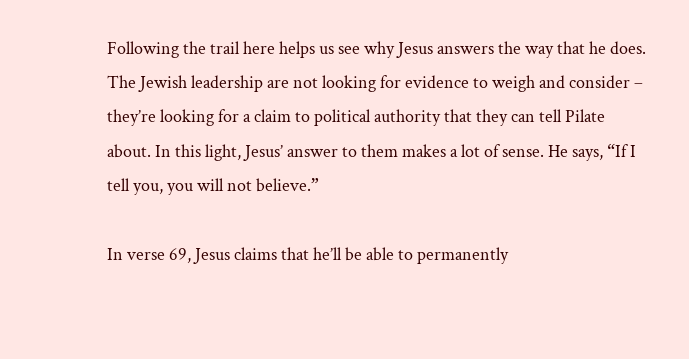Following the trail here helps us see why Jesus answers the way that he does. The Jewish leadership are not looking for evidence to weigh and consider – they’re looking for a claim to political authority that they can tell Pilate about. In this light, Jesus’ answer to them makes a lot of sense. He says, “If I tell you, you will not believe.”

In verse 69, Jesus claims that he’ll be able to permanently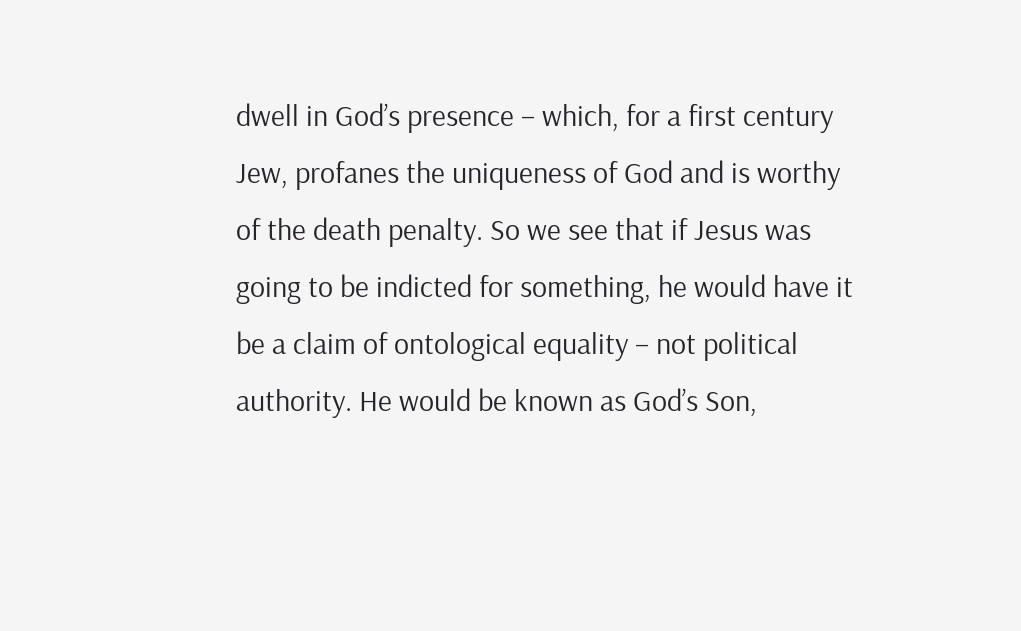dwell in God’s presence – which, for a first century Jew, profanes the uniqueness of God and is worthy of the death penalty. So we see that if Jesus was going to be indicted for something, he would have it be a claim of ontological equality – not political authority. He would be known as God’s Son,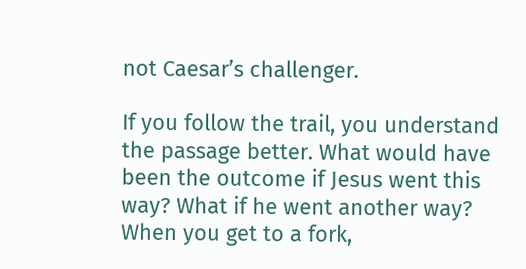not Caesar’s challenger.

If you follow the trail, you understand the passage better. What would have been the outcome if Jesus went this way? What if he went another way? When you get to a fork,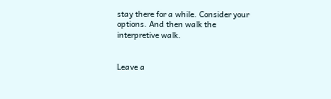stay there for a while. Consider your options. And then walk the interpretive walk.


Leave a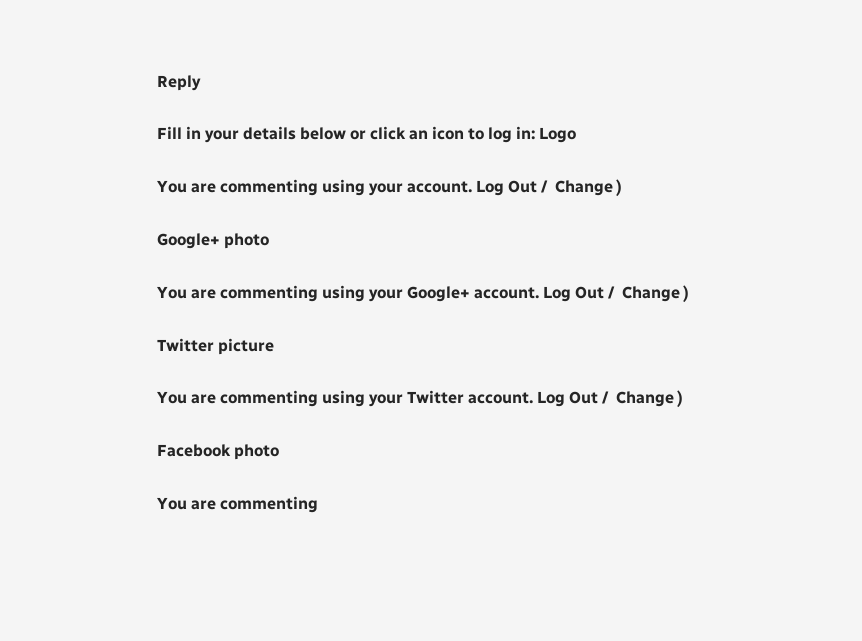Reply

Fill in your details below or click an icon to log in: Logo

You are commenting using your account. Log Out /  Change )

Google+ photo

You are commenting using your Google+ account. Log Out /  Change )

Twitter picture

You are commenting using your Twitter account. Log Out /  Change )

Facebook photo

You are commenting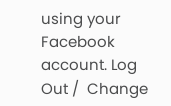using your Facebook account. Log Out /  Change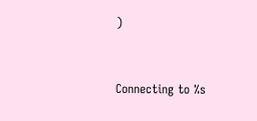)


Connecting to %s